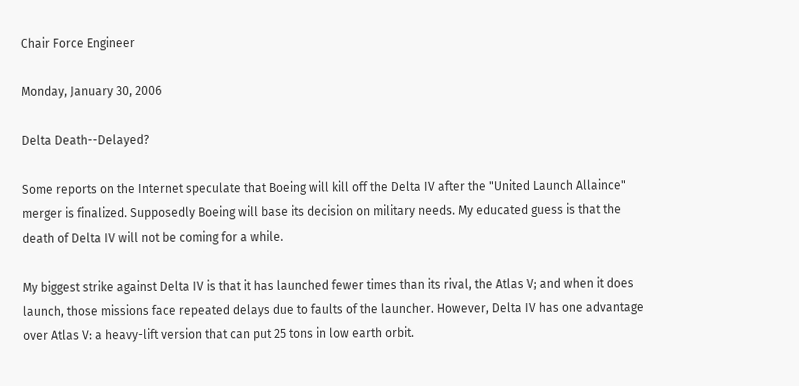Chair Force Engineer

Monday, January 30, 2006

Delta Death--Delayed?

Some reports on the Internet speculate that Boeing will kill off the Delta IV after the "United Launch Allaince" merger is finalized. Supposedly Boeing will base its decision on military needs. My educated guess is that the death of Delta IV will not be coming for a while.

My biggest strike against Delta IV is that it has launched fewer times than its rival, the Atlas V; and when it does launch, those missions face repeated delays due to faults of the launcher. However, Delta IV has one advantage over Atlas V: a heavy-lift version that can put 25 tons in low earth orbit.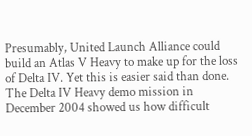Presumably, United Launch Alliance could build an Atlas V Heavy to make up for the loss of Delta IV. Yet this is easier said than done. The Delta IV Heavy demo mission in December 2004 showed us how difficult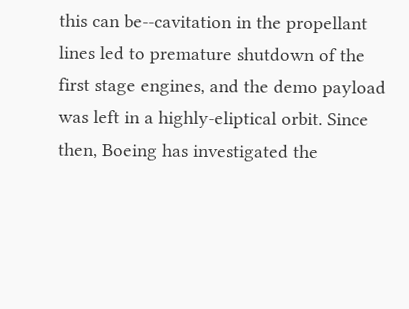this can be--cavitation in the propellant lines led to premature shutdown of the first stage engines, and the demo payload was left in a highly-eliptical orbit. Since then, Boeing has investigated the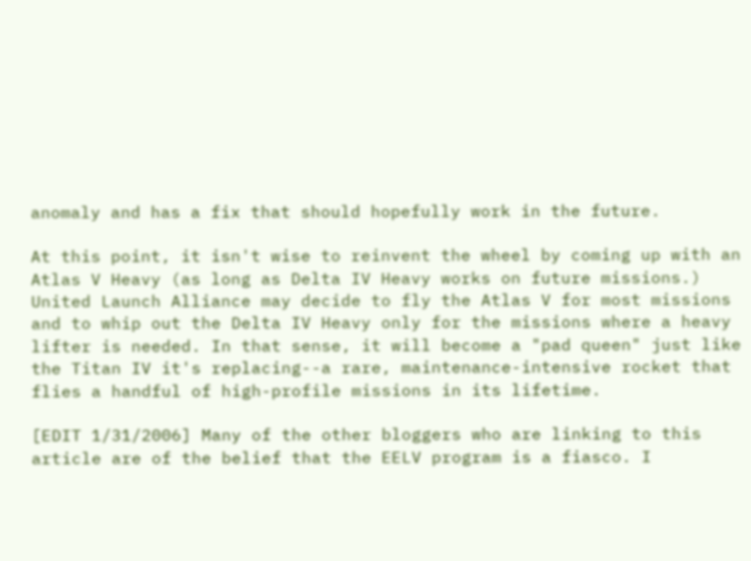anomaly and has a fix that should hopefully work in the future.

At this point, it isn't wise to reinvent the wheel by coming up with an Atlas V Heavy (as long as Delta IV Heavy works on future missions.) United Launch Alliance may decide to fly the Atlas V for most missions and to whip out the Delta IV Heavy only for the missions where a heavy lifter is needed. In that sense, it will become a "pad queen" just like the Titan IV it's replacing--a rare, maintenance-intensive rocket that flies a handful of high-profile missions in its lifetime.

[EDIT 1/31/2006] Many of the other bloggers who are linking to this article are of the belief that the EELV program is a fiasco. I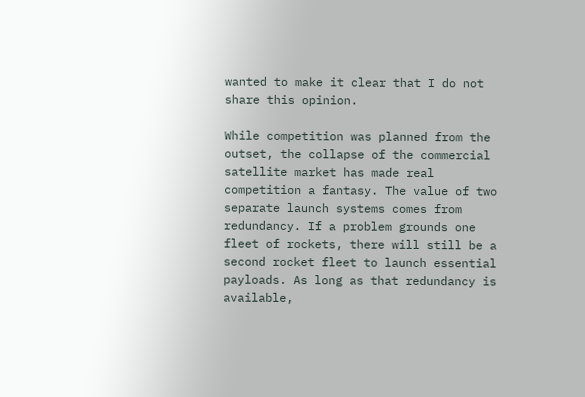wanted to make it clear that I do not share this opinion.

While competition was planned from the outset, the collapse of the commercial satellite market has made real competition a fantasy. The value of two separate launch systems comes from redundancy. If a problem grounds one fleet of rockets, there will still be a second rocket fleet to launch essential payloads. As long as that redundancy is available,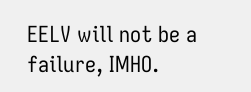EELV will not be a failure, IMHO.